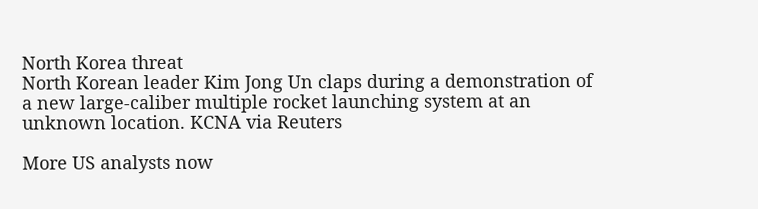North Korea threat
North Korean leader Kim Jong Un claps during a demonstration of a new large-caliber multiple rocket launching system at an unknown location. KCNA via Reuters

More US analysts now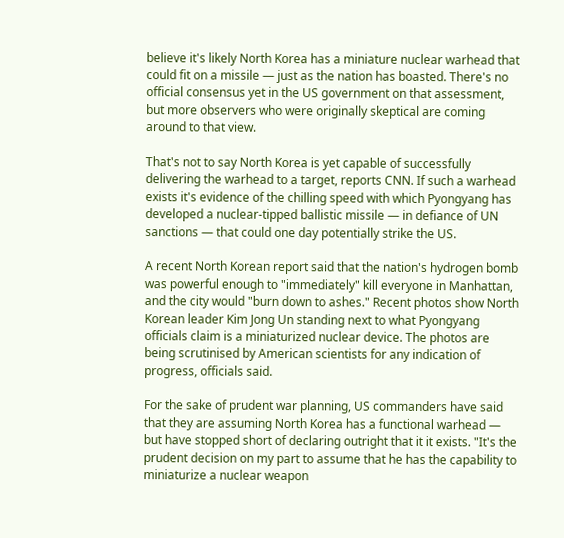believe it's likely North Korea has a miniature nuclear warhead that could fit on a missile — just as the nation has boasted. There's no official consensus yet in the US government on that assessment, but more observers who were originally skeptical are coming around to that view.

That's not to say North Korea is yet capable of successfully delivering the warhead to a target, reports CNN. If such a warhead exists it's evidence of the chilling speed with which Pyongyang has developed a nuclear-tipped ballistic missile — in defiance of UN sanctions — that could one day potentially strike the US.

A recent North Korean report said that the nation's hydrogen bomb was powerful enough to "immediately" kill everyone in Manhattan, and the city would "burn down to ashes." Recent photos show North Korean leader Kim Jong Un standing next to what Pyongyang officials claim is a miniaturized nuclear device. The photos are being scrutinised by American scientists for any indication of progress, officials said.

For the sake of prudent war planning, US commanders have said that they are assuming North Korea has a functional warhead — but have stopped short of declaring outright that it it exists. "It's the prudent decision on my part to assume that he has the capability to miniaturize a nuclear weapon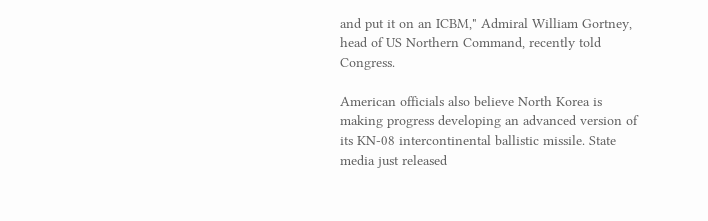and put it on an ICBM," Admiral William Gortney, head of US Northern Command, recently told Congress.

American officials also believe North Korea is making progress developing an advanced version of its KN-08 intercontinental ballistic missile. State media just released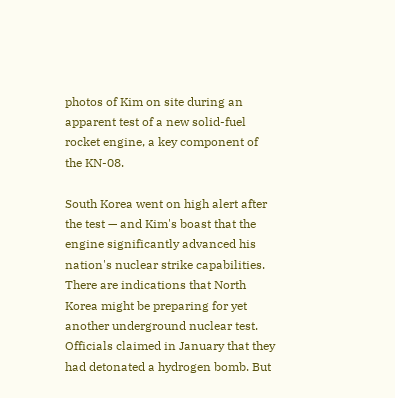photos of Kim on site during an apparent test of a new solid-fuel rocket engine, a key component of the KN-08.

South Korea went on high alert after the test — and Kim's boast that the engine significantly advanced his nation's nuclear strike capabilities. There are indications that North Korea might be preparing for yet another underground nuclear test. Officials claimed in January that they had detonated a hydrogen bomb. But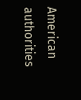American authorities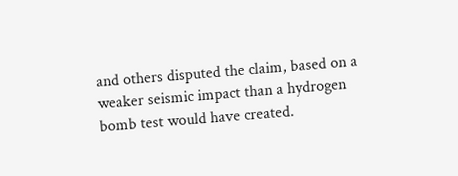and others disputed the claim, based on a weaker seismic impact than a hydrogen bomb test would have created.